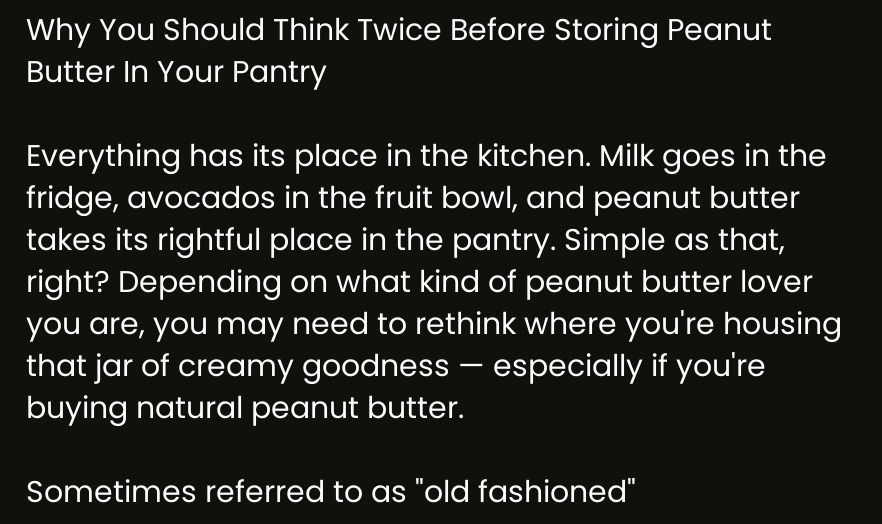Why You Should Think Twice Before Storing Peanut Butter In Your Pantry

Everything has its place in the kitchen. Milk goes in the fridge, avocados in the fruit bowl, and peanut butter takes its rightful place in the pantry. Simple as that, right? Depending on what kind of peanut butter lover you are, you may need to rethink where you're housing that jar of creamy goodness — especially if you're buying natural peanut butter.

Sometimes referred to as "old fashioned"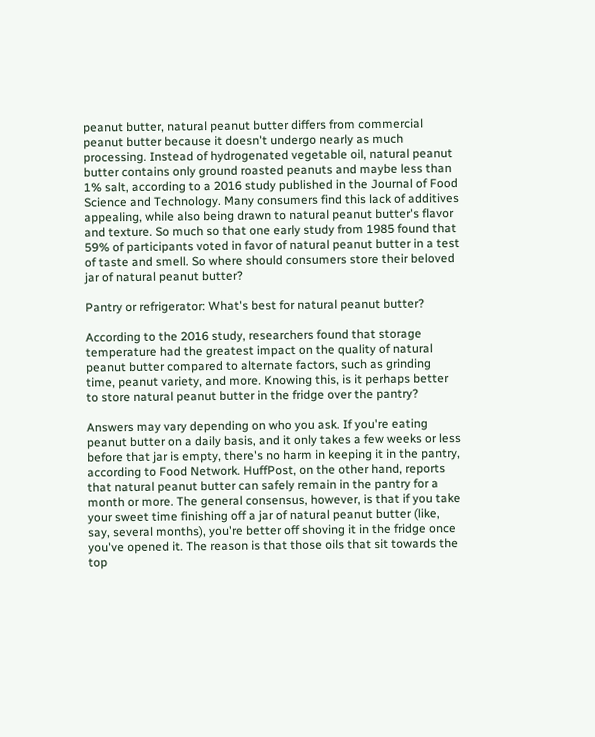peanut butter, natural peanut butter differs from commercial peanut butter because it doesn't undergo nearly as much processing. Instead of hydrogenated vegetable oil, natural peanut butter contains only ground roasted peanuts and maybe less than 1% salt, according to a 2016 study published in the Journal of Food Science and Technology. Many consumers find this lack of additives appealing, while also being drawn to natural peanut butter's flavor and texture. So much so that one early study from 1985 found that 59% of participants voted in favor of natural peanut butter in a test of taste and smell. So where should consumers store their beloved jar of natural peanut butter?

Pantry or refrigerator: What's best for natural peanut butter?

According to the 2016 study, researchers found that storage temperature had the greatest impact on the quality of natural peanut butter compared to alternate factors, such as grinding time, peanut variety, and more. Knowing this, is it perhaps better to store natural peanut butter in the fridge over the pantry?

Answers may vary depending on who you ask. If you're eating peanut butter on a daily basis, and it only takes a few weeks or less before that jar is empty, there's no harm in keeping it in the pantry, according to Food Network. HuffPost, on the other hand, reports that natural peanut butter can safely remain in the pantry for a month or more. The general consensus, however, is that if you take your sweet time finishing off a jar of natural peanut butter (like, say, several months), you're better off shoving it in the fridge once you've opened it. The reason is that those oils that sit towards the top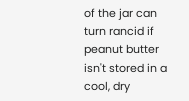of the jar can turn rancid if peanut butter isn't stored in a cool, dry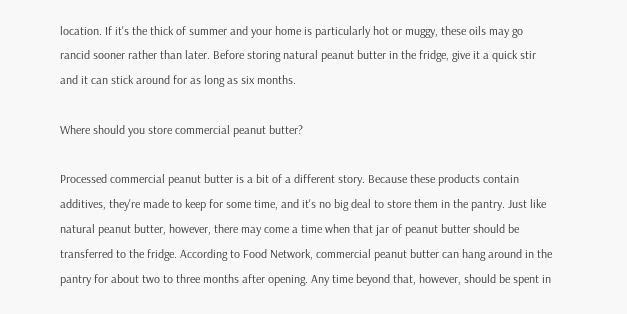location. If it's the thick of summer and your home is particularly hot or muggy, these oils may go rancid sooner rather than later. Before storing natural peanut butter in the fridge, give it a quick stir and it can stick around for as long as six months.

Where should you store commercial peanut butter?

Processed commercial peanut butter is a bit of a different story. Because these products contain additives, they're made to keep for some time, and it's no big deal to store them in the pantry. Just like natural peanut butter, however, there may come a time when that jar of peanut butter should be transferred to the fridge. According to Food Network, commercial peanut butter can hang around in the pantry for about two to three months after opening. Any time beyond that, however, should be spent in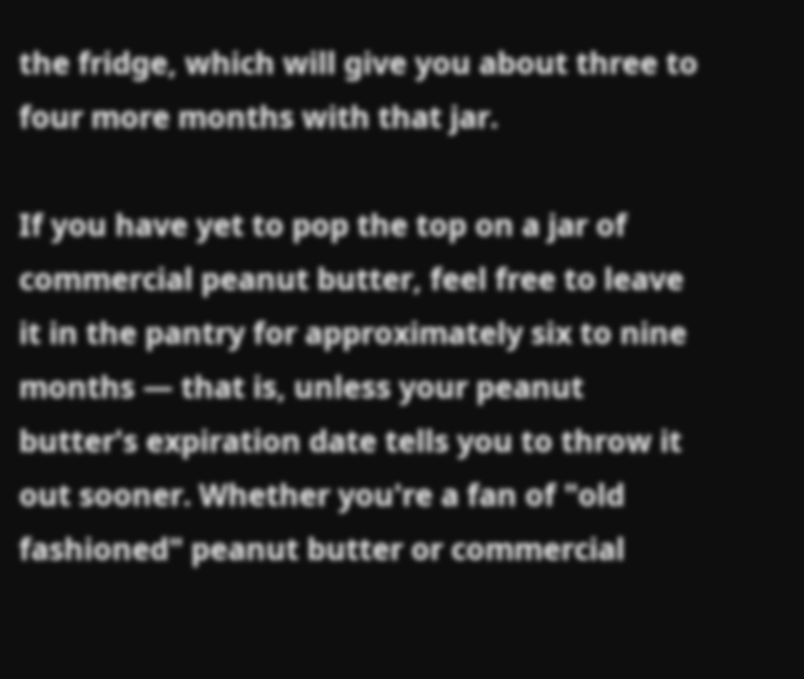the fridge, which will give you about three to four more months with that jar.

If you have yet to pop the top on a jar of commercial peanut butter, feel free to leave it in the pantry for approximately six to nine months — that is, unless your peanut butter's expiration date tells you to throw it out sooner. Whether you're a fan of "old fashioned" peanut butter or commercial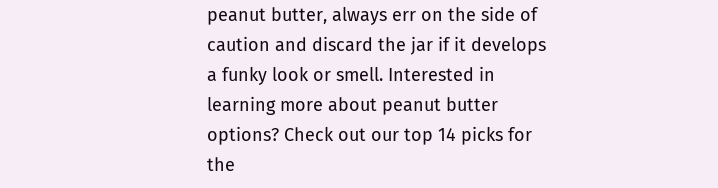peanut butter, always err on the side of caution and discard the jar if it develops a funky look or smell. Interested in learning more about peanut butter options? Check out our top 14 picks for the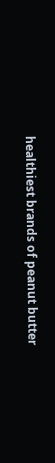healthiest brands of peanut butter